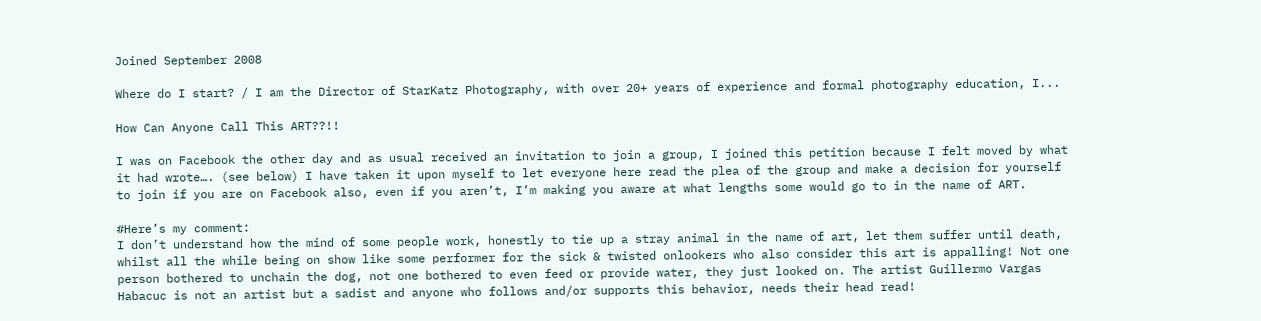Joined September 2008

Where do I start? / I am the Director of StarKatz Photography, with over 20+ years of experience and formal photography education, I...

How Can Anyone Call This ART??!!

I was on Facebook the other day and as usual received an invitation to join a group, I joined this petition because I felt moved by what it had wrote…. (see below) I have taken it upon myself to let everyone here read the plea of the group and make a decision for yourself to join if you are on Facebook also, even if you aren’t, I’m making you aware at what lengths some would go to in the name of ART.

#Here’s my comment:
I don’t understand how the mind of some people work, honestly to tie up a stray animal in the name of art, let them suffer until death, whilst all the while being on show like some performer for the sick & twisted onlookers who also consider this art is appalling! Not one person bothered to unchain the dog, not one bothered to even feed or provide water, they just looked on. The artist Guillermo Vargas Habacuc is not an artist but a sadist and anyone who follows and/or supports this behavior, needs their head read!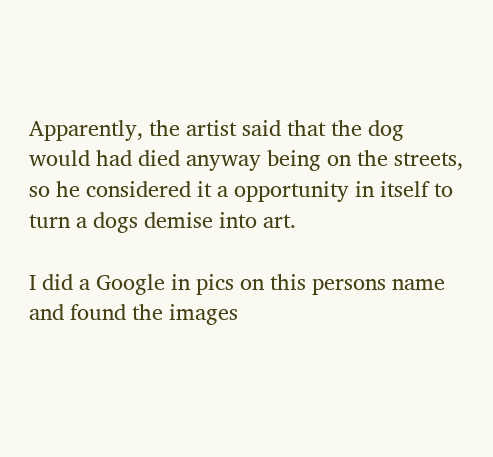Apparently, the artist said that the dog would had died anyway being on the streets, so he considered it a opportunity in itself to turn a dogs demise into art.

I did a Google in pics on this persons name and found the images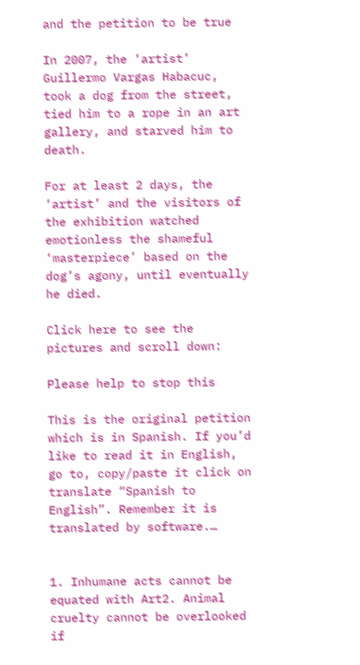and the petition to be true

In 2007, the ‘artist’ Guillermo Vargas Habacuc, took a dog from the street, tied him to a rope in an art gallery, and starved him to death.

For at least 2 days, the ‘artist’ and the visitors of the exhibition watched emotionless the shameful ‘masterpiece’ based on the dog’s agony, until eventually he died.

Click here to see the pictures and scroll down:

Please help to stop this

This is the original petition which is in Spanish. If you’d like to read it in English, go to, copy/paste it click on translate “Spanish to English”. Remember it is translated by software.…


1. Inhumane acts cannot be equated with Art2. Animal cruelty cannot be overlooked if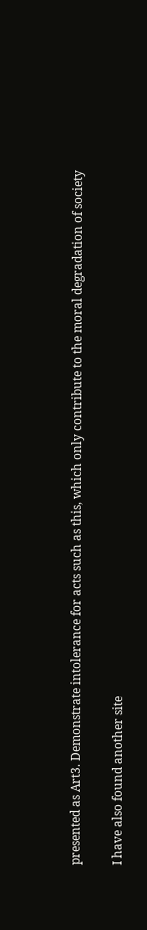presented as Art3. Demonstrate intolerance for acts such as this, which only contribute to the moral degradation of society

I have also found another site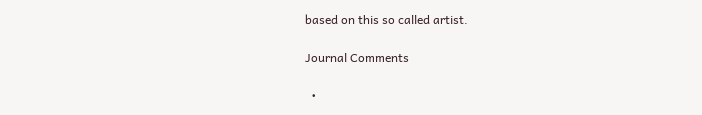based on this so called artist.

Journal Comments

  •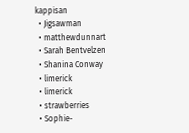kappisan
  • Jigsawman
  • matthewdunnart
  • Sarah Bentvelzen
  • Shanina Conway
  • limerick
  • limerick
  • strawberries
  • Sophie-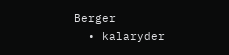Berger
  • kalaryder